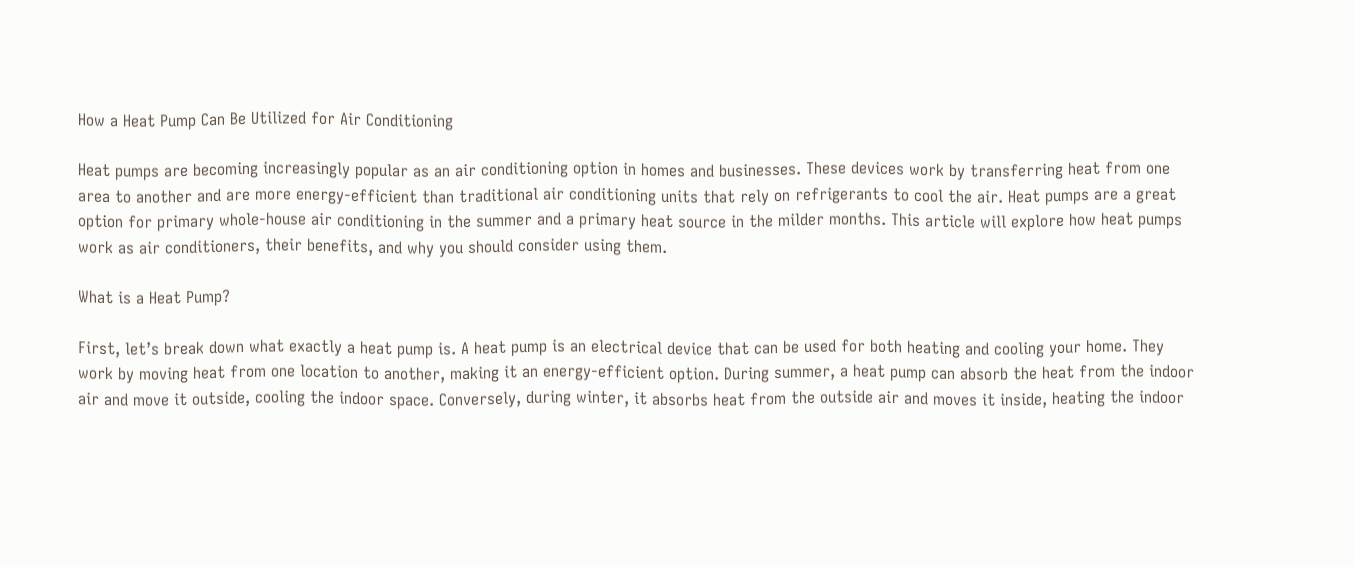How a Heat Pump Can Be Utilized for Air Conditioning

Heat pumps are becoming increasingly popular as an air conditioning option in homes and businesses. These devices work by transferring heat from one area to another and are more energy-efficient than traditional air conditioning units that rely on refrigerants to cool the air. Heat pumps are a great option for primary whole-house air conditioning in the summer and a primary heat source in the milder months. This article will explore how heat pumps work as air conditioners, their benefits, and why you should consider using them.

What is a Heat Pump?

First, let’s break down what exactly a heat pump is. A heat pump is an electrical device that can be used for both heating and cooling your home. They work by moving heat from one location to another, making it an energy-efficient option. During summer, a heat pump can absorb the heat from the indoor air and move it outside, cooling the indoor space. Conversely, during winter, it absorbs heat from the outside air and moves it inside, heating the indoor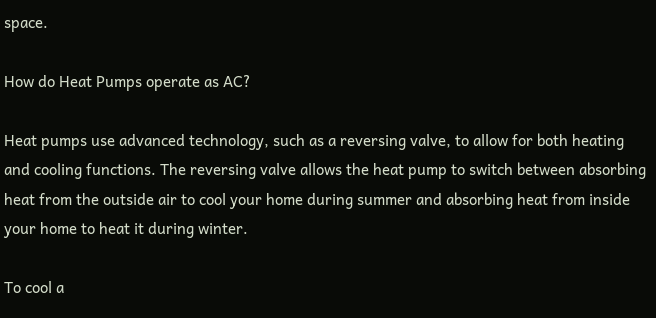space.

How do Heat Pumps operate as AC?

Heat pumps use advanced technology, such as a reversing valve, to allow for both heating and cooling functions. The reversing valve allows the heat pump to switch between absorbing heat from the outside air to cool your home during summer and absorbing heat from inside your home to heat it during winter.

To cool a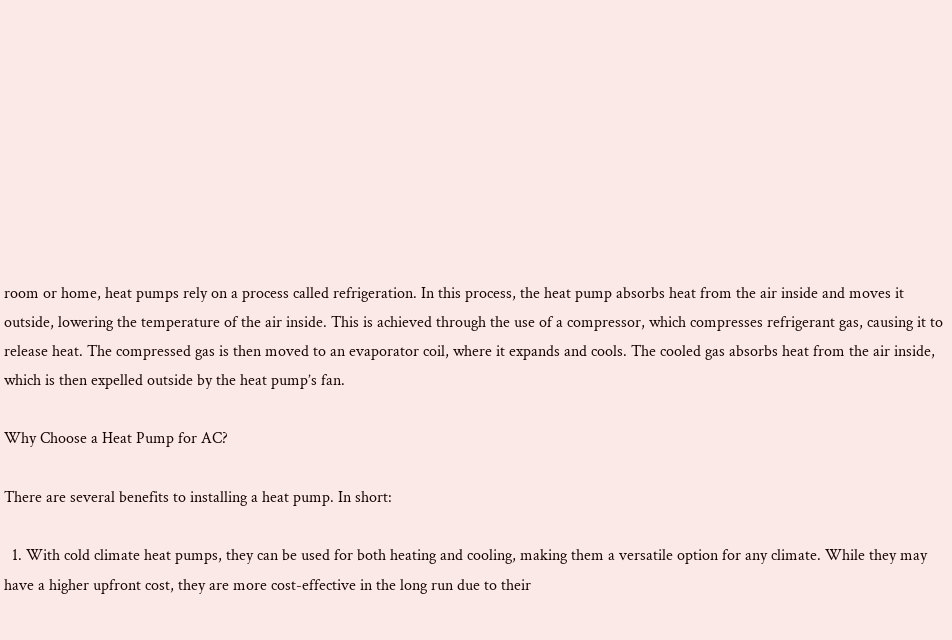room or home, heat pumps rely on a process called refrigeration. In this process, the heat pump absorbs heat from the air inside and moves it outside, lowering the temperature of the air inside. This is achieved through the use of a compressor, which compresses refrigerant gas, causing it to release heat. The compressed gas is then moved to an evaporator coil, where it expands and cools. The cooled gas absorbs heat from the air inside, which is then expelled outside by the heat pump’s fan.

Why Choose a Heat Pump for AC?

There are several benefits to installing a heat pump. In short:

  1. With cold climate heat pumps, they can be used for both heating and cooling, making them a versatile option for any climate. While they may have a higher upfront cost, they are more cost-effective in the long run due to their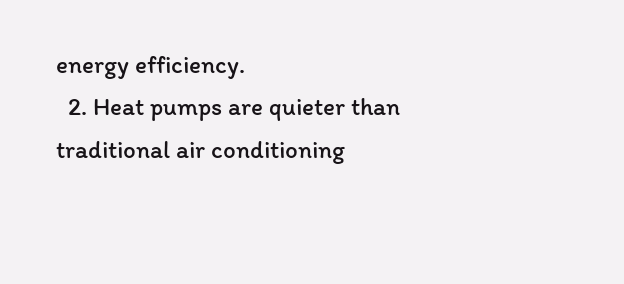energy efficiency.
  2. Heat pumps are quieter than traditional air conditioning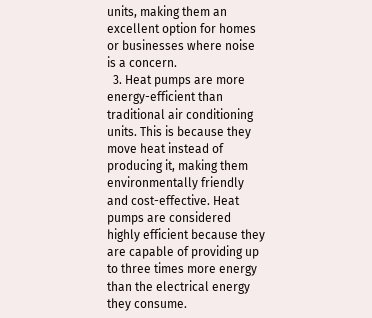units, making them an excellent option for homes or businesses where noise is a concern.
  3. Heat pumps are more energy-efficient than traditional air conditioning units. This is because they move heat instead of producing it, making them environmentally friendly and cost-effective. Heat pumps are considered highly efficient because they are capable of providing up to three times more energy than the electrical energy they consume.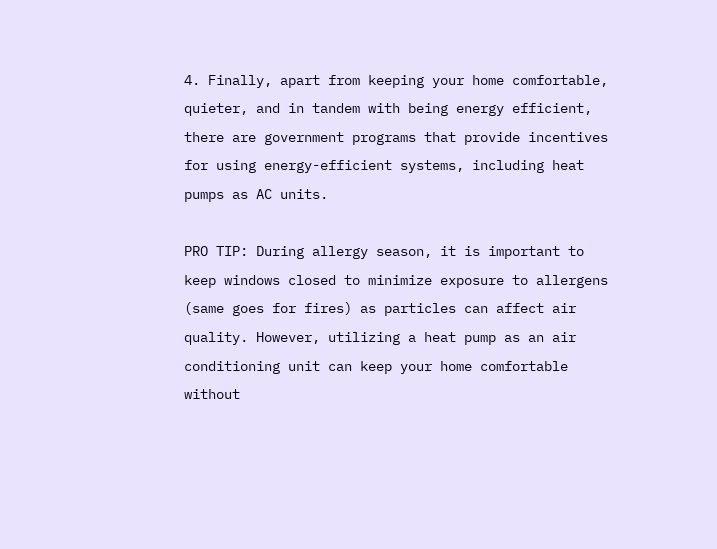4. Finally, apart from keeping your home comfortable, quieter, and in tandem with being energy efficient, there are government programs that provide incentives for using energy-efficient systems, including heat pumps as AC units.

PRO TIP: During allergy season, it is important to keep windows closed to minimize exposure to allergens (same goes for fires) as particles can affect air quality. However, utilizing a heat pump as an air conditioning unit can keep your home comfortable without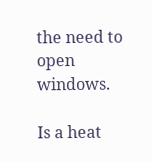the need to open windows.

Is a heat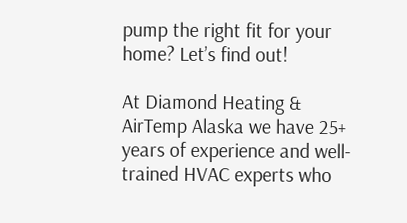pump the right fit for your home? Let’s find out!

At Diamond Heating & AirTemp Alaska we have 25+ years of experience and well-trained HVAC experts who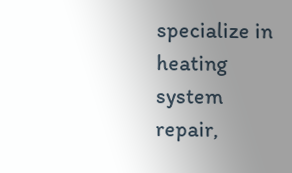specialize in heating system repair,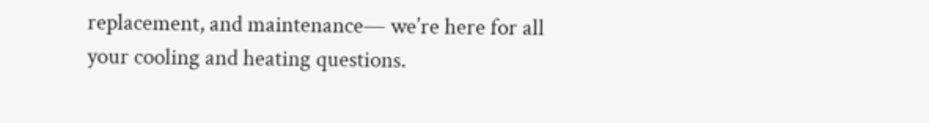replacement, and maintenance— we’re here for all your cooling and heating questions.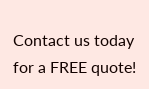Contact us today for a FREE quote!